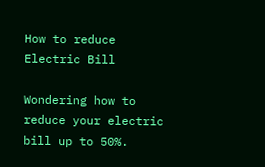How to reduce Electric Bill

Wondering how to reduce your electric bill up to 50%.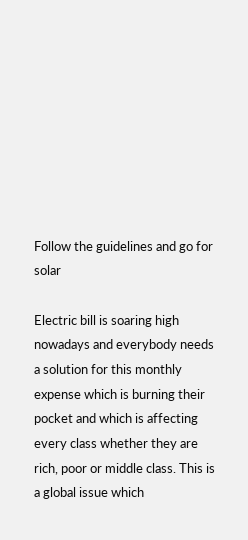Follow the guidelines and go for solar

Electric bill is soaring high nowadays and everybody needs a solution for this monthly expense which is burning their pocket and which is affecting every class whether they are rich, poor or middle class. This is a global issue which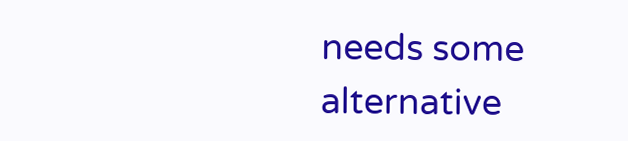needs some alternative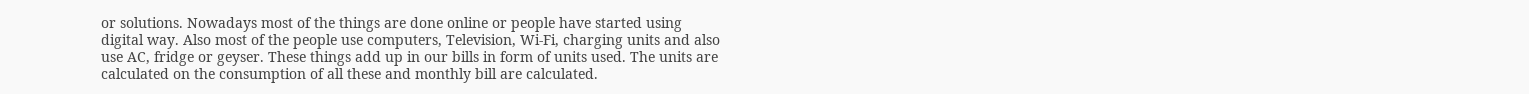or solutions. Nowadays most of the things are done online or people have started using digital way. Also most of the people use computers, Television, Wi-Fi, charging units and also use AC, fridge or geyser. These things add up in our bills in form of units used. The units are calculated on the consumption of all these and monthly bill are calculated.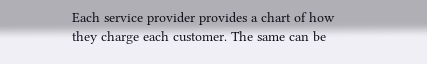Each service provider provides a chart of how they charge each customer. The same can be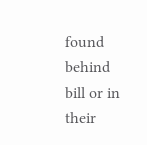found behind bill or in their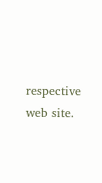respective web site.